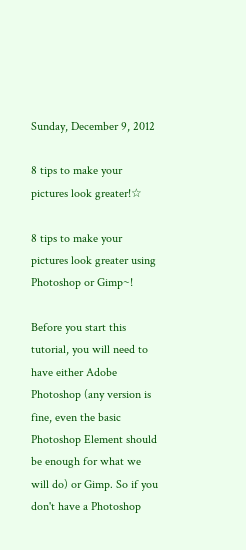Sunday, December 9, 2012

8 tips to make your pictures look greater!☆

8 tips to make your pictures look greater using Photoshop or Gimp~!

Before you start this tutorial, you will need to have either Adobe Photoshop (any version is fine, even the basic Photoshop Element should be enough for what we will do) or Gimp. So if you don't have a Photoshop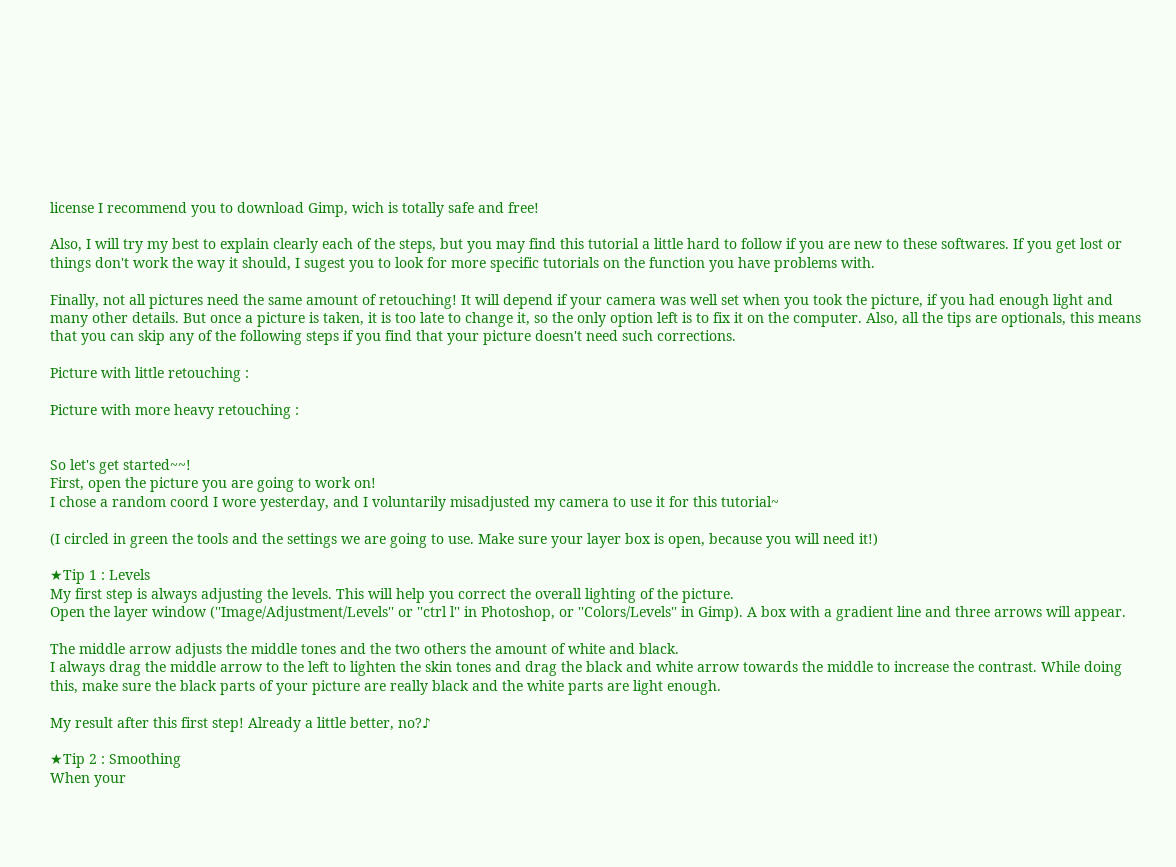license I recommend you to download Gimp, wich is totally safe and free!

Also, I will try my best to explain clearly each of the steps, but you may find this tutorial a little hard to follow if you are new to these softwares. If you get lost or things don't work the way it should, I sugest you to look for more specific tutorials on the function you have problems with.

Finally, not all pictures need the same amount of retouching! It will depend if your camera was well set when you took the picture, if you had enough light and many other details. But once a picture is taken, it is too late to change it, so the only option left is to fix it on the computer. Also, all the tips are optionals, this means that you can skip any of the following steps if you find that your picture doesn't need such corrections.

Picture with little retouching :

Picture with more heavy retouching :


So let's get started~~!
First, open the picture you are going to work on!
I chose a random coord I wore yesterday, and I voluntarily misadjusted my camera to use it for this tutorial~

(I circled in green the tools and the settings we are going to use. Make sure your layer box is open, because you will need it!)

★Tip 1 : Levels
My first step is always adjusting the levels. This will help you correct the overall lighting of the picture.
Open the layer window (''Image/Adjustment/Levels'' or ''ctrl l'' in Photoshop, or ''Colors/Levels'' in Gimp). A box with a gradient line and three arrows will appear.

The middle arrow adjusts the middle tones and the two others the amount of white and black.
I always drag the middle arrow to the left to lighten the skin tones and drag the black and white arrow towards the middle to increase the contrast. While doing this, make sure the black parts of your picture are really black and the white parts are light enough.

My result after this first step! Already a little better, no?♪

★Tip 2 : Smoothing
When your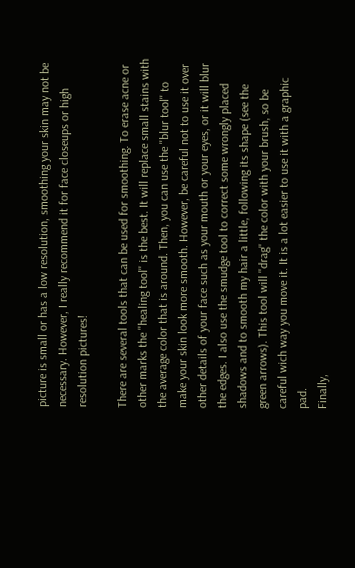picture is small or has a low resolution, smoothing your skin may not be necessary. However, I really recommend it for face closeups or high resolution pictures!

There are several tools that can be used for smoothing. To erase acne or other marks the ''healing tool'' is the best. It will replace small stains with the average color that is around. Then, you can use the ''blur tool'' to make your skin look more smooth. However, be careful not to use it over other details of your face such as your mouth or your eyes, or it will blur the edges. I also use the smudge tool to correct some wrongly placed shadows and to smooth my hair a little, following its shape (see the green arrows). This tool will ''drag'' the color with your brush, so be careful wich way you move it. It is a lot easier to use it with a graphic pad.
Finally,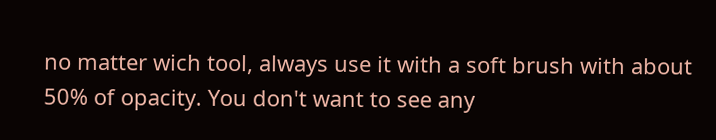no matter wich tool, always use it with a soft brush with about 50% of opacity. You don't want to see any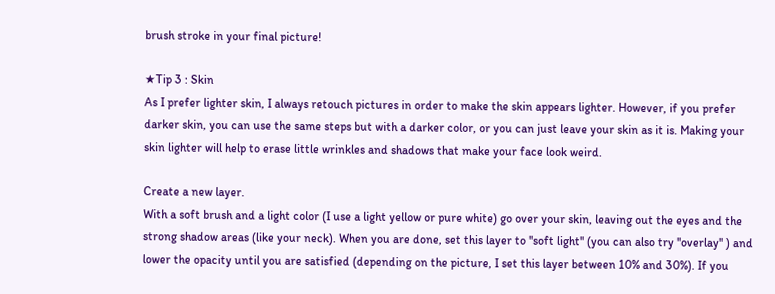brush stroke in your final picture!

★Tip 3 : Skin
As I prefer lighter skin, I always retouch pictures in order to make the skin appears lighter. However, if you prefer darker skin, you can use the same steps but with a darker color, or you can just leave your skin as it is. Making your skin lighter will help to erase little wrinkles and shadows that make your face look weird.

Create a new layer.
With a soft brush and a light color (I use a light yellow or pure white) go over your skin, leaving out the eyes and the strong shadow areas (like your neck). When you are done, set this layer to ''soft light'' (you can also try ''overlay'' ) and lower the opacity until you are satisfied (depending on the picture, I set this layer between 10% and 30%). If you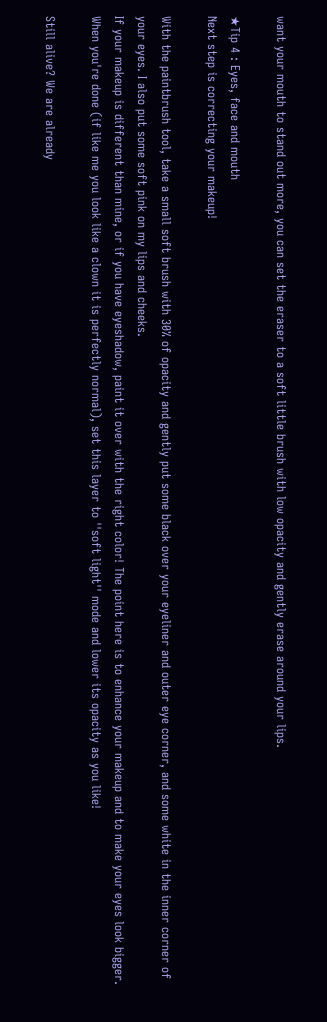want your mouth to stand out more, you can set the eraser to a soft little brush with low opacity and gently erase around your lips.

★Tip 4 : Eyes, face and mouth
Next step is correcting your makeup!

With the paintbrush tool, take a small soft brush with 30% of opacity and gently put some black over your eyeliner and outer eye corner, and some white in the inner corner of your eyes. I also put some soft pink on my lips and cheeks.
If your makeup is different than mine, or if you have eyeshadow, paint it over with the right color! The point here is to enhance your makeup and to make your eyes look bigger.
When you're done (if like me you look like a clown it is perfectly normal), set this layer to ''soft light'' mode and lower its opacity as you like!

Still alive? We are already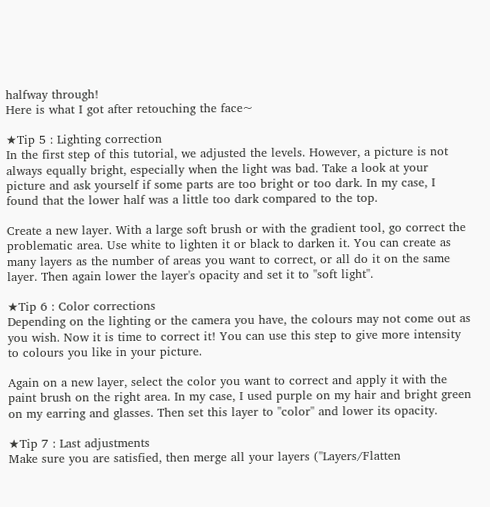halfway through!
Here is what I got after retouching the face~

★Tip 5 : Lighting correction
In the first step of this tutorial, we adjusted the levels. However, a picture is not always equally bright, especially when the light was bad. Take a look at your picture and ask yourself if some parts are too bright or too dark. In my case, I found that the lower half was a little too dark compared to the top.

Create a new layer. With a large soft brush or with the gradient tool, go correct the problematic area. Use white to lighten it or black to darken it. You can create as many layers as the number of areas you want to correct, or all do it on the same layer. Then again lower the layer's opacity and set it to ''soft light''.

★Tip 6 : Color corrections
Depending on the lighting or the camera you have, the colours may not come out as you wish. Now it is time to correct it! You can use this step to give more intensity to colours you like in your picture.

Again on a new layer, select the color you want to correct and apply it with the paint brush on the right area. In my case, I used purple on my hair and bright green on my earring and glasses. Then set this layer to ''color'' and lower its opacity.

★Tip 7 : Last adjustments
Make sure you are satisfied, then merge all your layers (''Layers/Flatten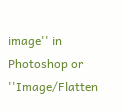image'' in Photoshop or ''Image/Flatten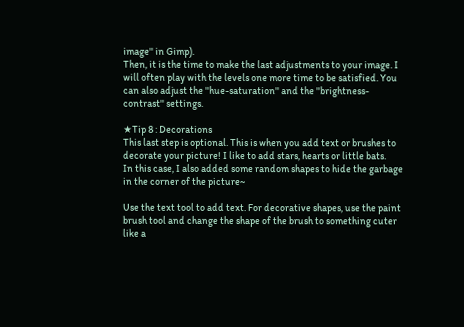image'' in Gimp).
Then, it is the time to make the last adjustments to your image. I will often play with the levels one more time to be satisfied. You can also adjust the ''hue-saturation'' and the ''brightness-contrast'' settings.

★Tip 8 : Decorations
This last step is optional. This is when you add text or brushes to decorate your picture! I like to add stars, hearts or little bats.
In this case, I also added some random shapes to hide the garbage in the corner of the picture~

Use the text tool to add text. For decorative shapes, use the paint brush tool and change the shape of the brush to something cuter like a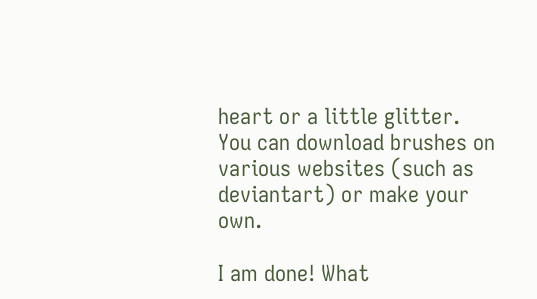heart or a little glitter. You can download brushes on various websites (such as deviantart) or make your own.

I am done! What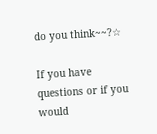do you think~~?☆

If you have questions or if you would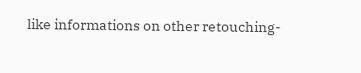like informations on other retouching-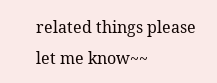related things please let me know~~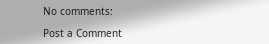No comments:

Post a Comment